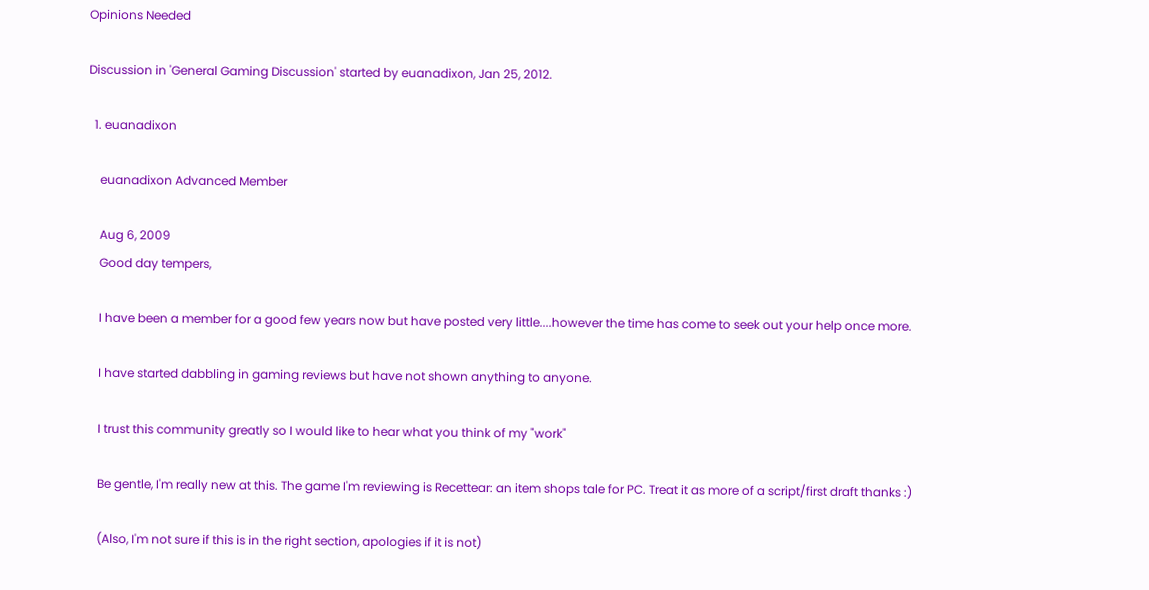Opinions Needed

Discussion in 'General Gaming Discussion' started by euanadixon, Jan 25, 2012.

  1. euanadixon

    euanadixon Advanced Member

    Aug 6, 2009
    Good day tempers,

    I have been a member for a good few years now but have posted very little....however the time has come to seek out your help once more.

    I have started dabbling in gaming reviews but have not shown anything to anyone.

    I trust this community greatly so I would like to hear what you think of my "work"

    Be gentle, I'm really new at this. The game I'm reviewing is Recettear: an item shops tale for PC. Treat it as more of a script/first draft thanks :)

    (Also, I'm not sure if this is in the right section, apologies if it is not)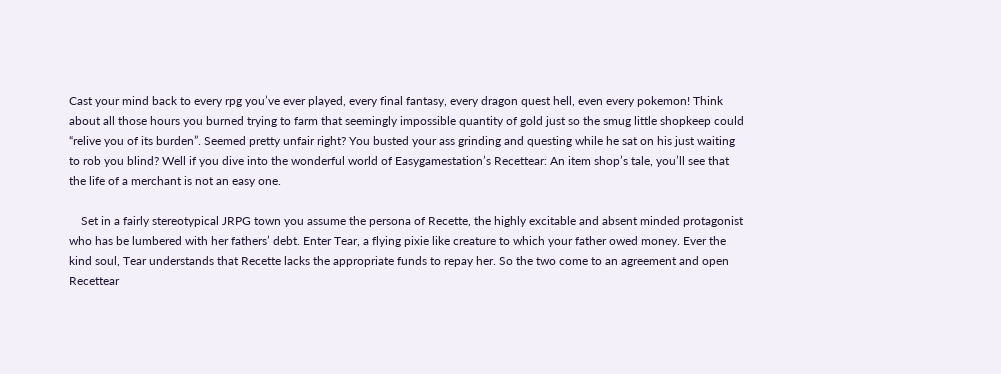Cast your mind back to every rpg you’ve ever played, every final fantasy, every dragon quest hell, even every pokemon! Think about all those hours you burned trying to farm that seemingly impossible quantity of gold just so the smug little shopkeep could “relive you of its burden”. Seemed pretty unfair right? You busted your ass grinding and questing while he sat on his just waiting to rob you blind? Well if you dive into the wonderful world of Easygamestation’s Recettear: An item shop’s tale, you’ll see that the life of a merchant is not an easy one.

    Set in a fairly stereotypical JRPG town you assume the persona of Recette, the highly excitable and absent minded protagonist who has be lumbered with her fathers’ debt. Enter Tear, a flying pixie like creature to which your father owed money. Ever the kind soul, Tear understands that Recette lacks the appropriate funds to repay her. So the two come to an agreement and open Recettear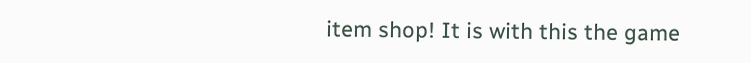item shop! It is with this the game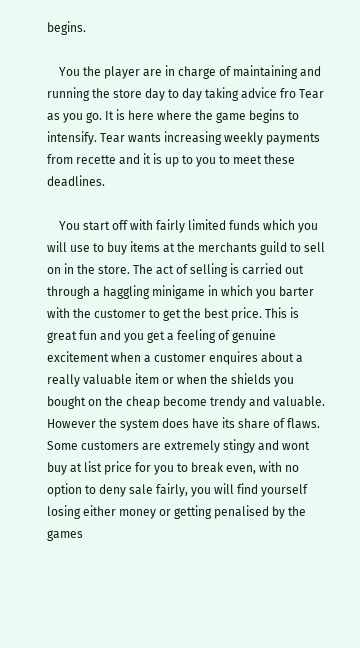begins.

    You the player are in charge of maintaining and running the store day to day taking advice fro Tear as you go. It is here where the game begins to intensify. Tear wants increasing weekly payments from recette and it is up to you to meet these deadlines.

    You start off with fairly limited funds which you will use to buy items at the merchants guild to sell on in the store. The act of selling is carried out through a haggling minigame in which you barter with the customer to get the best price. This is great fun and you get a feeling of genuine excitement when a customer enquires about a really valuable item or when the shields you bought on the cheap become trendy and valuable. However the system does have its share of flaws. Some customers are extremely stingy and wont buy at list price for you to break even, with no option to deny sale fairly, you will find yourself losing either money or getting penalised by the games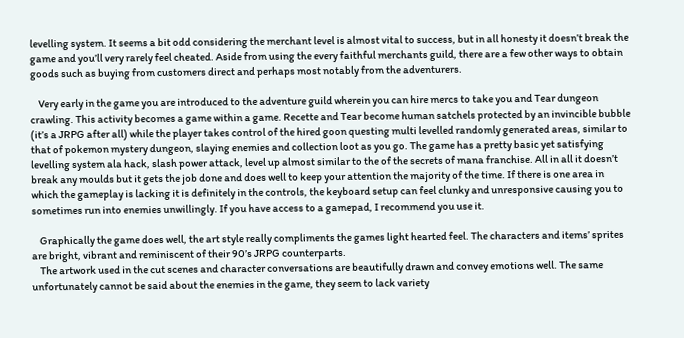levelling system. It seems a bit odd considering the merchant level is almost vital to success, but in all honesty it doesn’t break the game and you’ll very rarely feel cheated. Aside from using the every faithful merchants guild, there are a few other ways to obtain goods such as buying from customers direct and perhaps most notably from the adventurers.

    Very early in the game you are introduced to the adventure guild wherein you can hire mercs to take you and Tear dungeon crawling. This activity becomes a game within a game. Recette and Tear become human satchels protected by an invincible bubble (it’s a JRPG after all) while the player takes control of the hired goon questing multi levelled randomly generated areas, similar to that of pokemon mystery dungeon, slaying enemies and collection loot as you go. The game has a pretty basic yet satisfying levelling system ala hack, slash power attack, level up almost similar to the of the secrets of mana franchise. All in all it doesn’t break any moulds but it gets the job done and does well to keep your attention the majority of the time. If there is one area in which the gameplay is lacking it is definitely in the controls, the keyboard setup can feel clunky and unresponsive causing you to sometimes run into enemies unwillingly. If you have access to a gamepad, I recommend you use it.

    Graphically the game does well, the art style really compliments the games light hearted feel. The characters and items’ sprites are bright, vibrant and reminiscent of their 90’s JRPG counterparts.
    The artwork used in the cut scenes and character conversations are beautifully drawn and convey emotions well. The same unfortunately cannot be said about the enemies in the game, they seem to lack variety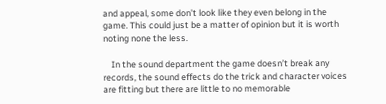and appeal, some don’t look like they even belong in the game. This could just be a matter of opinion but it is worth noting none the less.

    In the sound department the game doesn’t break any records, the sound effects do the trick and character voices are fitting but there are little to no memorable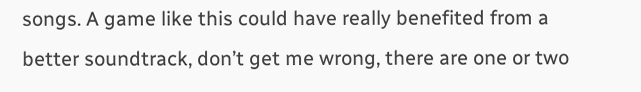songs. A game like this could have really benefited from a better soundtrack, don’t get me wrong, there are one or two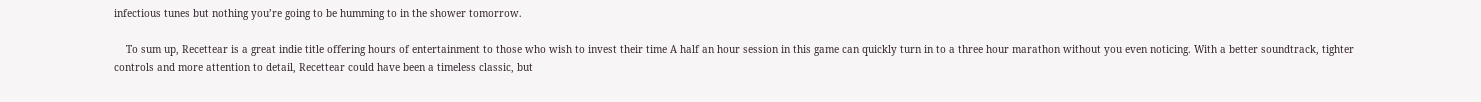infectious tunes but nothing you’re going to be humming to in the shower tomorrow.

    To sum up, Recettear is a great indie title offering hours of entertainment to those who wish to invest their time A half an hour session in this game can quickly turn in to a three hour marathon without you even noticing. With a better soundtrack, tighter controls and more attention to detail, Recettear could have been a timeless classic, but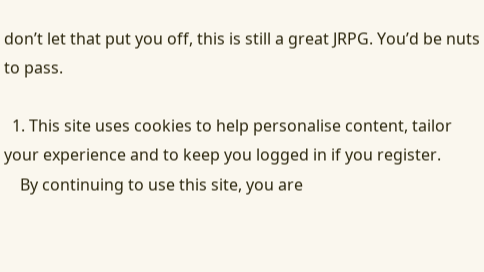don’t let that put you off, this is still a great JRPG. You’d be nuts to pass.

  1. This site uses cookies to help personalise content, tailor your experience and to keep you logged in if you register.
    By continuing to use this site, you are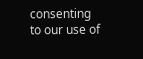consenting to our use of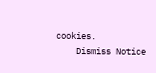cookies.
    Dismiss Notice